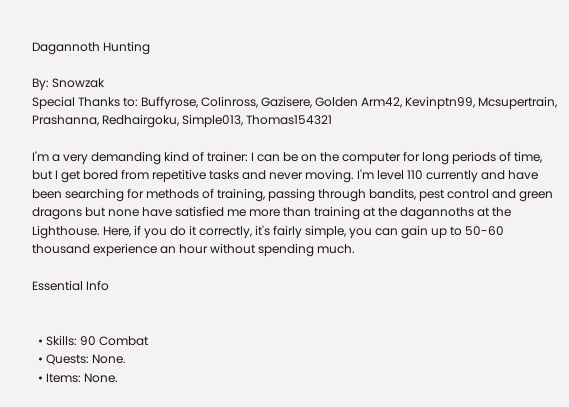Dagannoth Hunting

By: Snowzak
Special Thanks to: Buffyrose, Colinross, Gazisere, Golden Arm42, Kevinptn99, Mcsupertrain, Prashanna, Redhairgoku, Simple013, Thomas154321

I'm a very demanding kind of trainer: I can be on the computer for long periods of time, but I get bored from repetitive tasks and never moving. I'm level 110 currently and have been searching for methods of training, passing through bandits, pest control and green dragons but none have satisfied me more than training at the dagannoths at the Lighthouse. Here, if you do it correctly, it's fairly simple, you can gain up to 50-60 thousand experience an hour without spending much.

Essential Info


  • Skills: 90 Combat
  • Quests: None.
  • Items: None.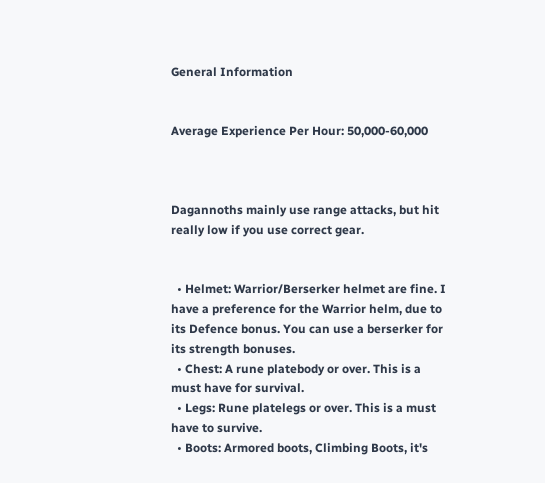General Information


Average Experience Per Hour: 50,000-60,000



Dagannoths mainly use range attacks, but hit really low if you use correct gear.


  • Helmet: Warrior/Berserker helmet are fine. I have a preference for the Warrior helm, due to its Defence bonus. You can use a berserker for its strength bonuses.
  • Chest: A rune platebody or over. This is a must have for survival.
  • Legs: Rune platelegs or over. This is a must have to survive.
  • Boots: Armored boots, Climbing Boots, it's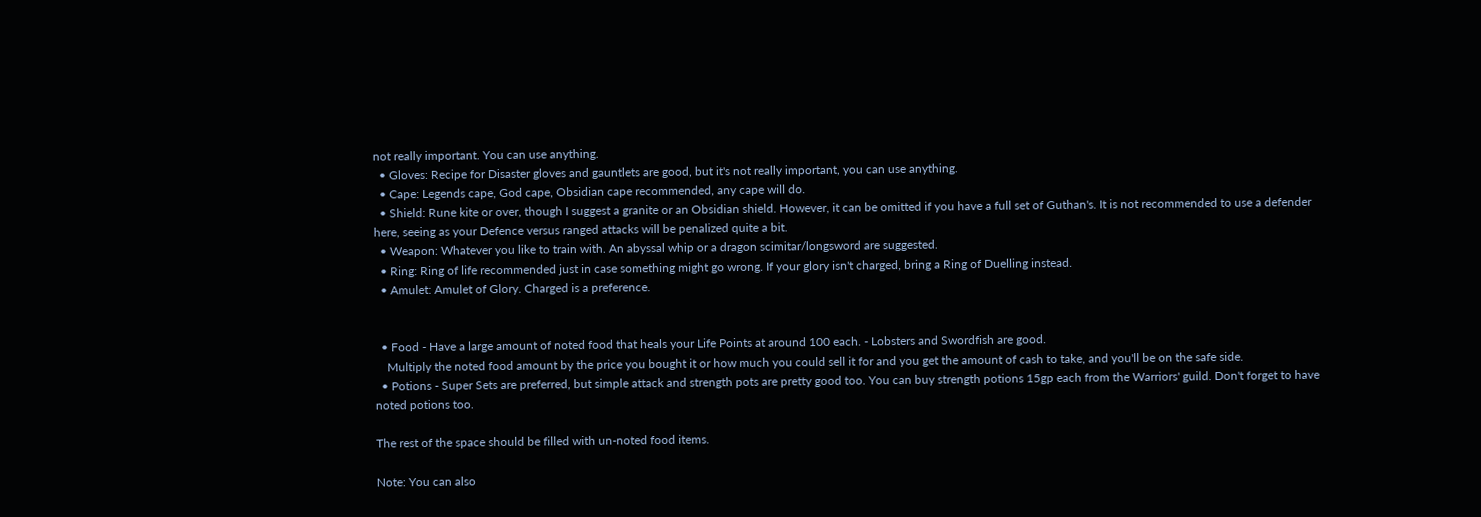not really important. You can use anything.
  • Gloves: Recipe for Disaster gloves and gauntlets are good, but it's not really important, you can use anything.
  • Cape: Legends cape, God cape, Obsidian cape recommended, any cape will do.
  • Shield: Rune kite or over, though I suggest a granite or an Obsidian shield. However, it can be omitted if you have a full set of Guthan's. It is not recommended to use a defender here, seeing as your Defence versus ranged attacks will be penalized quite a bit.
  • Weapon: Whatever you like to train with. An abyssal whip or a dragon scimitar/longsword are suggested.
  • Ring: Ring of life recommended just in case something might go wrong. If your glory isn't charged, bring a Ring of Duelling instead.
  • Amulet: Amulet of Glory. Charged is a preference.


  • Food - Have a large amount of noted food that heals your Life Points at around 100 each. - Lobsters and Swordfish are good.
    Multiply the noted food amount by the price you bought it or how much you could sell it for and you get the amount of cash to take, and you'll be on the safe side.
  • Potions - Super Sets are preferred, but simple attack and strength pots are pretty good too. You can buy strength potions 15gp each from the Warriors' guild. Don't forget to have noted potions too.

The rest of the space should be filled with un-noted food items.

Note: You can also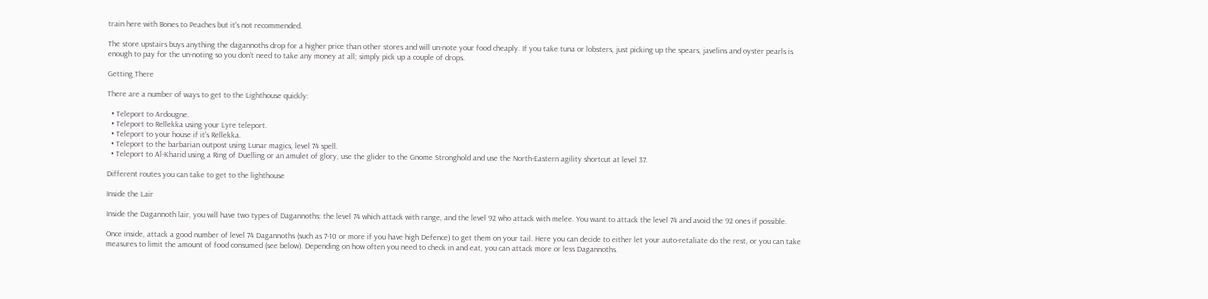train here with Bones to Peaches but it's not recommended.

The store upstairs buys anything the dagannoths drop for a higher price than other stores and will un-note your food cheaply. If you take tuna or lobsters, just picking up the spears, javelins and oyster pearls is enough to pay for the un-noting so you don't need to take any money at all; simply pick up a couple of drops.

Getting There

There are a number of ways to get to the Lighthouse quickly:

  • Teleport to Ardougne.
  • Teleport to Rellekka using your Lyre teleport.
  • Teleport to your house if it's Rellekka.
  • Teleport to the barbarian outpost using Lunar magics, level 74 spell.
  • Teleport to Al-Kharid using a Ring of Duelling or an amulet of glory, use the glider to the Gnome Stronghold and use the North-Eastern agility shortcut at level 37.

Different routes you can take to get to the lighthouse

Inside the Lair

Inside the Dagannoth lair, you will have two types of Dagannoths: the level 74 which attack with range, and the level 92 who attack with melee. You want to attack the level 74 and avoid the 92 ones if possible.

Once inside, attack a good number of level 74 Dagannoths (such as 7-10 or more if you have high Defence) to get them on your tail. Here you can decide to either let your auto-retaliate do the rest, or you can take measures to limit the amount of food consumed (see below). Depending on how often you need to check in and eat, you can attack more or less Dagannoths.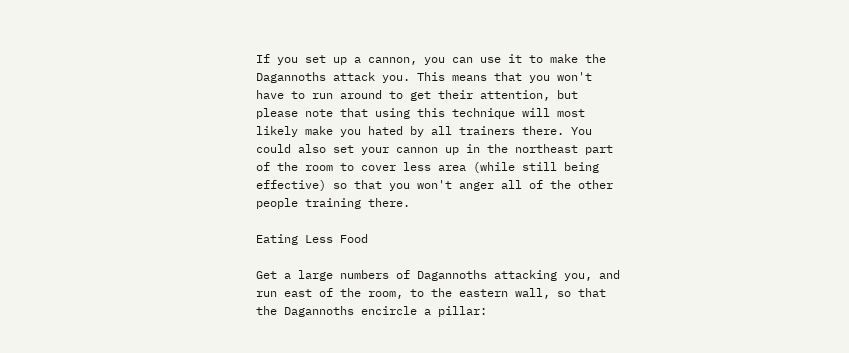If you set up a cannon, you can use it to make the Dagannoths attack you. This means that you won't have to run around to get their attention, but please note that using this technique will most likely make you hated by all trainers there. You could also set your cannon up in the northeast part of the room to cover less area (while still being effective) so that you won't anger all of the other people training there.

Eating Less Food

Get a large numbers of Dagannoths attacking you, and run east of the room, to the eastern wall, so that the Dagannoths encircle a pillar: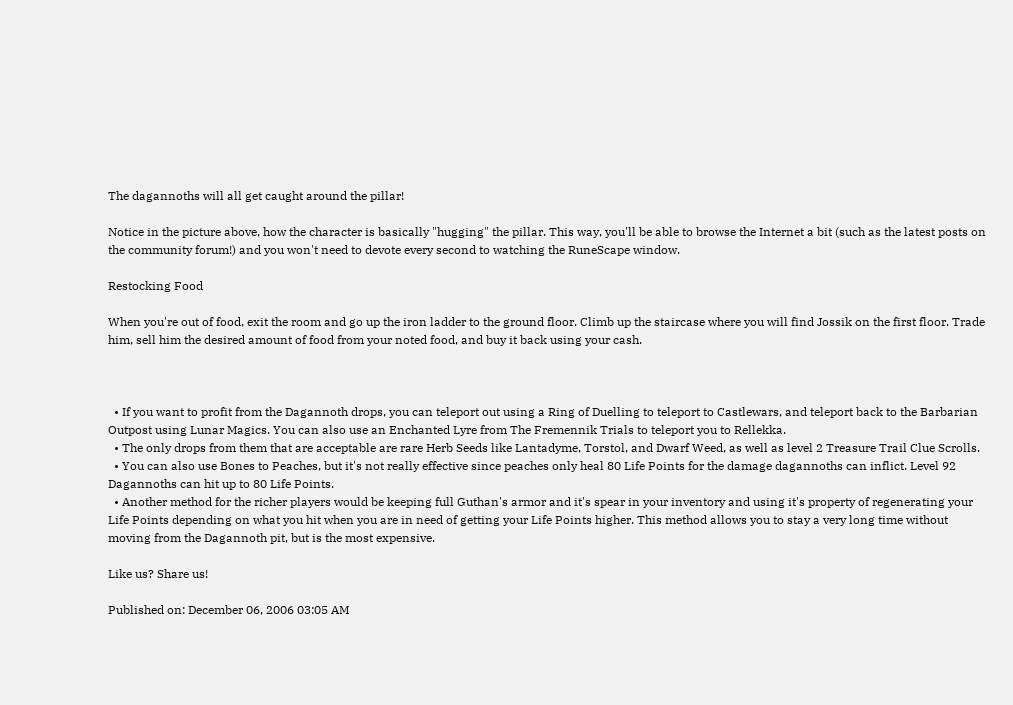The dagannoths will all get caught around the pillar!

Notice in the picture above, how the character is basically "hugging" the pillar. This way, you'll be able to browse the Internet a bit (such as the latest posts on the community forum!) and you won't need to devote every second to watching the RuneScape window.

Restocking Food

When you're out of food, exit the room and go up the iron ladder to the ground floor. Climb up the staircase where you will find Jossik on the first floor. Trade him, sell him the desired amount of food from your noted food, and buy it back using your cash.



  • If you want to profit from the Dagannoth drops, you can teleport out using a Ring of Duelling to teleport to Castlewars, and teleport back to the Barbarian Outpost using Lunar Magics. You can also use an Enchanted Lyre from The Fremennik Trials to teleport you to Rellekka.
  • The only drops from them that are acceptable are rare Herb Seeds like Lantadyme, Torstol, and Dwarf Weed, as well as level 2 Treasure Trail Clue Scrolls.
  • You can also use Bones to Peaches, but it's not really effective since peaches only heal 80 Life Points for the damage dagannoths can inflict. Level 92 Dagannoths can hit up to 80 Life Points.
  • Another method for the richer players would be keeping full Guthan's armor and it's spear in your inventory and using it's property of regenerating your Life Points depending on what you hit when you are in need of getting your Life Points higher. This method allows you to stay a very long time without moving from the Dagannoth pit, but is the most expensive.

Like us? Share us!

Published on: December 06, 2006 03:05 AM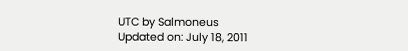UTC by Salmoneus
Updated on: July 18, 2011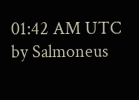01:42 AM UTC by Salmoneus